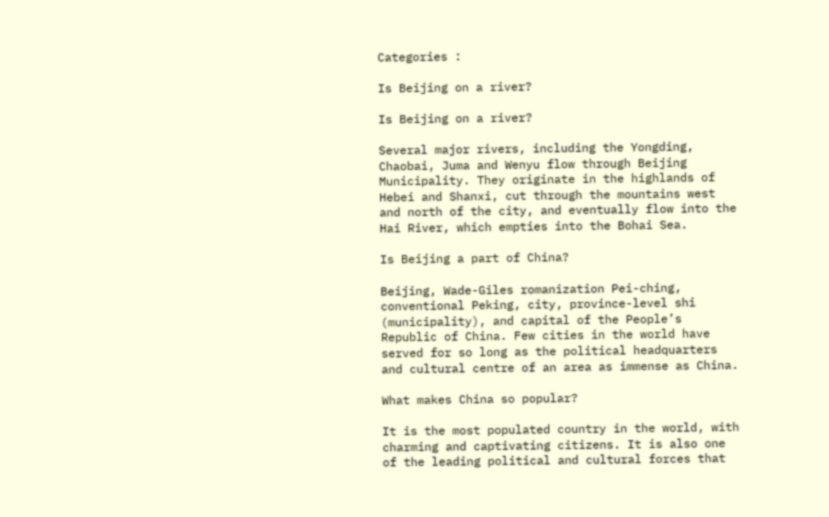Categories :

Is Beijing on a river?

Is Beijing on a river?

Several major rivers, including the Yongding, Chaobai, Juma and Wenyu flow through Beijing Municipality. They originate in the highlands of Hebei and Shanxi, cut through the mountains west and north of the city, and eventually flow into the Hai River, which empties into the Bohai Sea.

Is Beijing a part of China?

Beijing, Wade-Giles romanization Pei-ching, conventional Peking, city, province-level shi (municipality), and capital of the People’s Republic of China. Few cities in the world have served for so long as the political headquarters and cultural centre of an area as immense as China.

What makes China so popular?

It is the most populated country in the world, with charming and captivating citizens. It is also one of the leading political and cultural forces that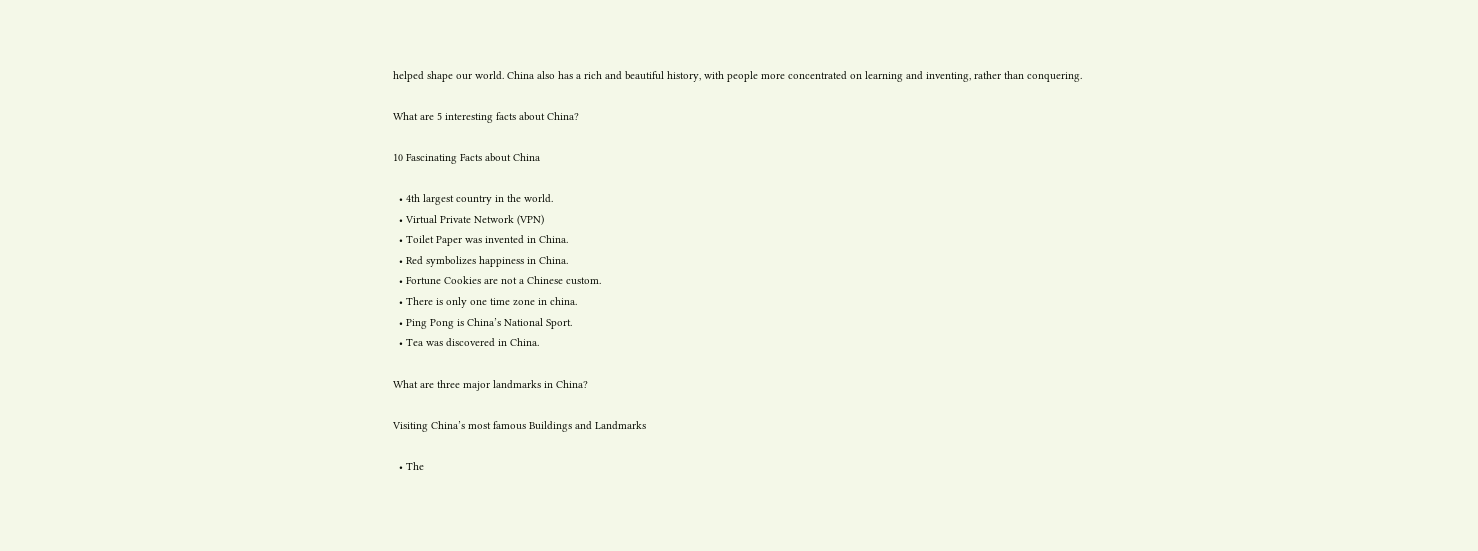helped shape our world. China also has a rich and beautiful history, with people more concentrated on learning and inventing, rather than conquering.

What are 5 interesting facts about China?

10 Fascinating Facts about China

  • 4th largest country in the world.
  • Virtual Private Network (VPN)
  • Toilet Paper was invented in China.
  • Red symbolizes happiness in China.
  • Fortune Cookies are not a Chinese custom.
  • There is only one time zone in china.
  • Ping Pong is China’s National Sport.
  • Tea was discovered in China.

What are three major landmarks in China?

Visiting China’s most famous Buildings and Landmarks

  • The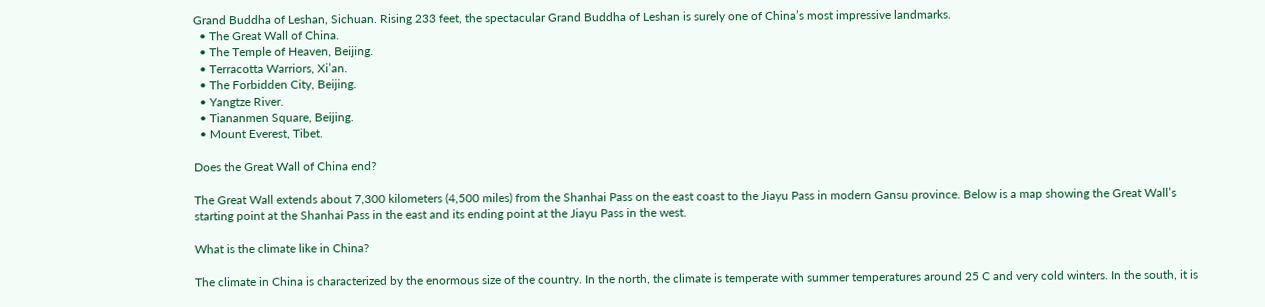Grand Buddha of Leshan, Sichuan. Rising 233 feet, the spectacular Grand Buddha of Leshan is surely one of China’s most impressive landmarks.
  • The Great Wall of China.
  • The Temple of Heaven, Beijing.
  • Terracotta Warriors, Xi’an.
  • The Forbidden City, Beijing.
  • Yangtze River.
  • Tiananmen Square, Beijing.
  • Mount Everest, Tibet.

Does the Great Wall of China end?

The Great Wall extends about 7,300 kilometers (4,500 miles) from the Shanhai Pass on the east coast to the Jiayu Pass in modern Gansu province. Below is a map showing the Great Wall’s starting point at the Shanhai Pass in the east and its ending point at the Jiayu Pass in the west.

What is the climate like in China?

The climate in China is characterized by the enormous size of the country. In the north, the climate is temperate with summer temperatures around 25 C and very cold winters. In the south, it is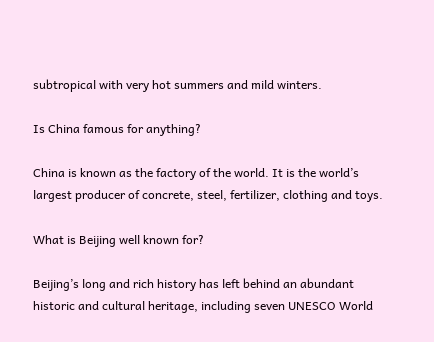subtropical with very hot summers and mild winters.

Is China famous for anything?

China is known as the factory of the world. It is the world’s largest producer of concrete, steel, fertilizer, clothing and toys.

What is Beijing well known for?

Beijing’s long and rich history has left behind an abundant historic and cultural heritage, including seven UNESCO World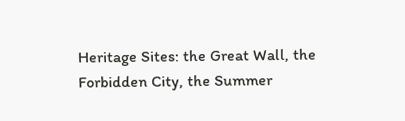Heritage Sites: the Great Wall, the Forbidden City, the Summer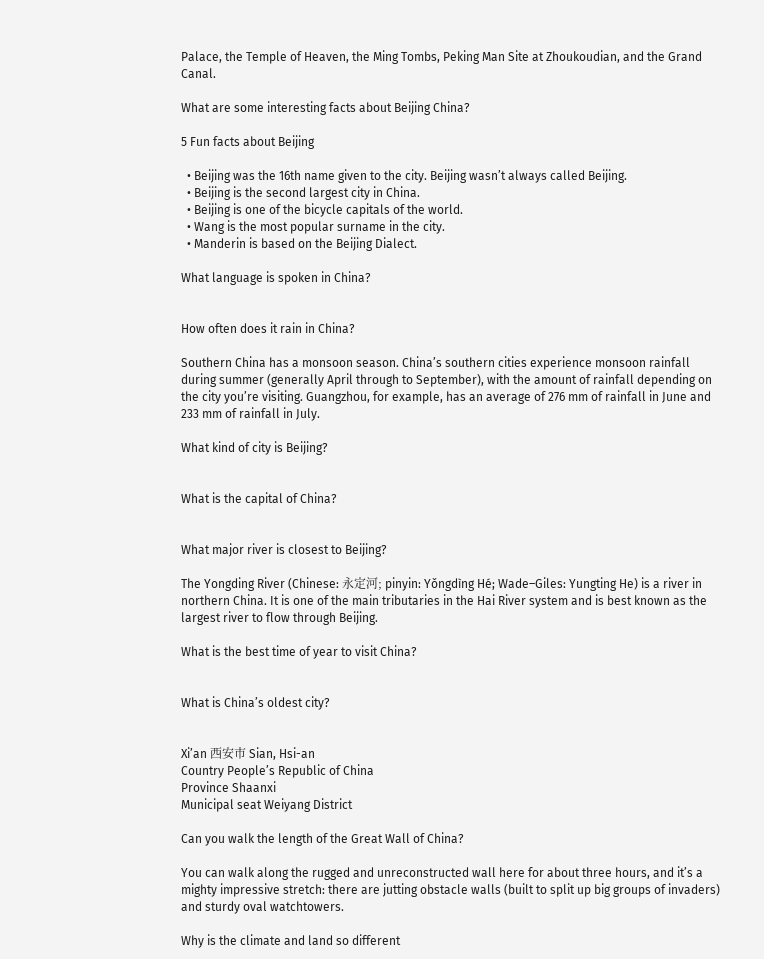Palace, the Temple of Heaven, the Ming Tombs, Peking Man Site at Zhoukoudian, and the Grand Canal.

What are some interesting facts about Beijing China?

5 Fun facts about Beijing

  • Beijing was the 16th name given to the city. Beijing wasn’t always called Beijing.
  • Beijing is the second largest city in China.
  • Beijing is one of the bicycle capitals of the world.
  • Wang is the most popular surname in the city.
  • Manderin is based on the Beijing Dialect.

What language is spoken in China?


How often does it rain in China?

Southern China has a monsoon season. China’s southern cities experience monsoon rainfall during summer (generally April through to September), with the amount of rainfall depending on the city you’re visiting. Guangzhou, for example, has an average of 276 mm of rainfall in June and 233 mm of rainfall in July.

What kind of city is Beijing?


What is the capital of China?


What major river is closest to Beijing?

The Yongding River (Chinese: 永定河; pinyin: Yǒngdìng Hé; Wade–Giles: Yungting He) is a river in northern China. It is one of the main tributaries in the Hai River system and is best known as the largest river to flow through Beijing.

What is the best time of year to visit China?


What is China’s oldest city?


Xi’an 西安市 Sian, Hsi-an
Country People’s Republic of China
Province Shaanxi
Municipal seat Weiyang District

Can you walk the length of the Great Wall of China?

You can walk along the rugged and unreconstructed wall here for about three hours, and it’s a mighty impressive stretch: there are jutting obstacle walls (built to split up big groups of invaders) and sturdy oval watchtowers.

Why is the climate and land so different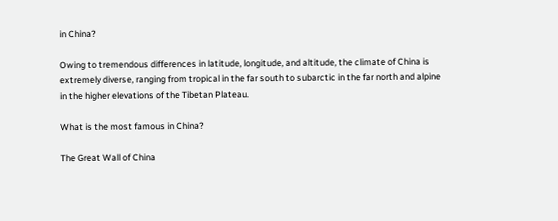in China?

Owing to tremendous differences in latitude, longitude, and altitude, the climate of China is extremely diverse, ranging from tropical in the far south to subarctic in the far north and alpine in the higher elevations of the Tibetan Plateau.

What is the most famous in China?

The Great Wall of China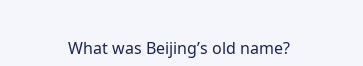What was Beijing’s old name?